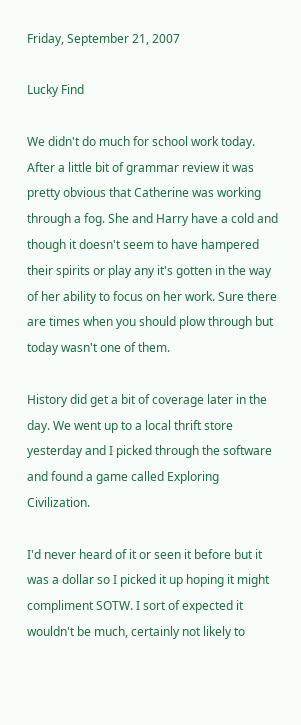Friday, September 21, 2007

Lucky Find

We didn't do much for school work today. After a little bit of grammar review it was pretty obvious that Catherine was working through a fog. She and Harry have a cold and though it doesn't seem to have hampered their spirits or play any it's gotten in the way of her ability to focus on her work. Sure there are times when you should plow through but today wasn't one of them.

History did get a bit of coverage later in the day. We went up to a local thrift store yesterday and I picked through the software and found a game called Exploring Civilization.

I'd never heard of it or seen it before but it was a dollar so I picked it up hoping it might compliment SOTW. I sort of expected it wouldn't be much, certainly not likely to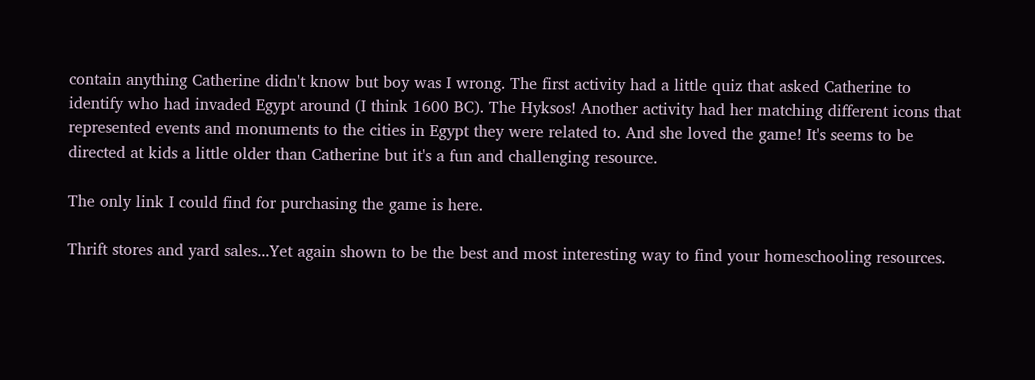contain anything Catherine didn't know but boy was I wrong. The first activity had a little quiz that asked Catherine to identify who had invaded Egypt around (I think 1600 BC). The Hyksos! Another activity had her matching different icons that represented events and monuments to the cities in Egypt they were related to. And she loved the game! It's seems to be directed at kids a little older than Catherine but it's a fun and challenging resource.

The only link I could find for purchasing the game is here.

Thrift stores and yard sales...Yet again shown to be the best and most interesting way to find your homeschooling resources.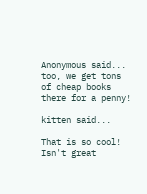Anonymous said... too, we get tons of cheap books there for a penny!

kitten said...

That is so cool! Isn't great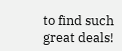to find such great deals!